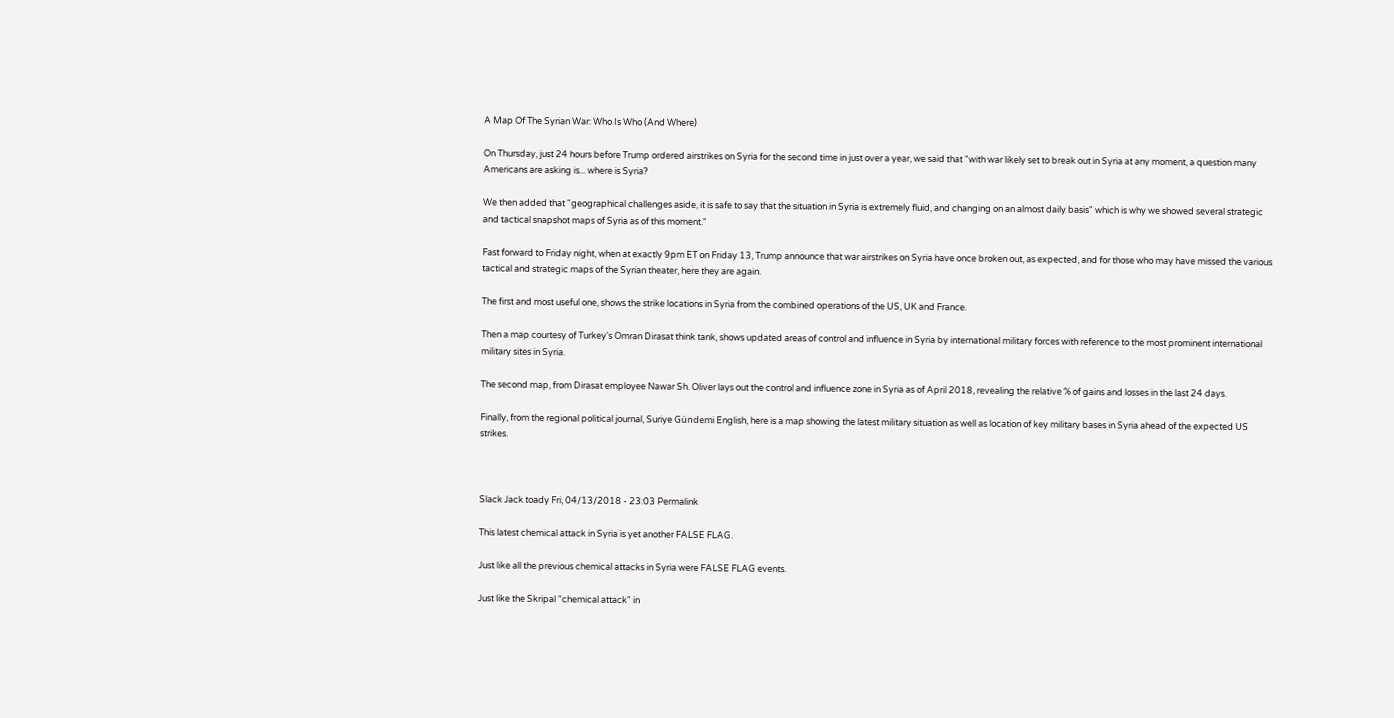A Map Of The Syrian War: Who Is Who (And Where)

On Thursday, just 24 hours before Trump ordered airstrikes on Syria for the second time in just over a year, we said that "with war likely set to break out in Syria at any moment, a question many Americans are asking is... where is Syria?

We then added that "geographical challenges aside, it is safe to say that the situation in Syria is extremely fluid, and changing on an almost daily basis" which is why we showed several strategic and tactical snapshot maps of Syria as of this moment."

Fast forward to Friday night, when at exactly 9pm ET on Friday 13, Trump announce that war airstrikes on Syria have once broken out, as expected, and for those who may have missed the various tactical and strategic maps of the Syrian theater, here they are again.

The first and most useful one, shows the strike locations in Syria from the combined operations of the US, UK and France.

Then a map courtesy of Turkey's Omran Dirasat think tank, shows updated areas of control and influence in Syria by international military forces with reference to the most prominent international military sites in Syria.

The second map, from Dirasat employee Nawar Sh. Oliver lays out the control and influence zone in Syria as of April 2018, revealing the relative % of gains and losses in the last 24 days.

Finally, from the regional political journal, Suriye Gündemi English, here is a map showing the latest military situation as well as location of key military bases in Syria ahead of the expected US strikes.



Slack Jack toady Fri, 04/13/2018 - 23:03 Permalink

This latest chemical attack in Syria is yet another FALSE FLAG.

Just like all the previous chemical attacks in Syria were FALSE FLAG events.

Just like the Skripal "chemical attack" in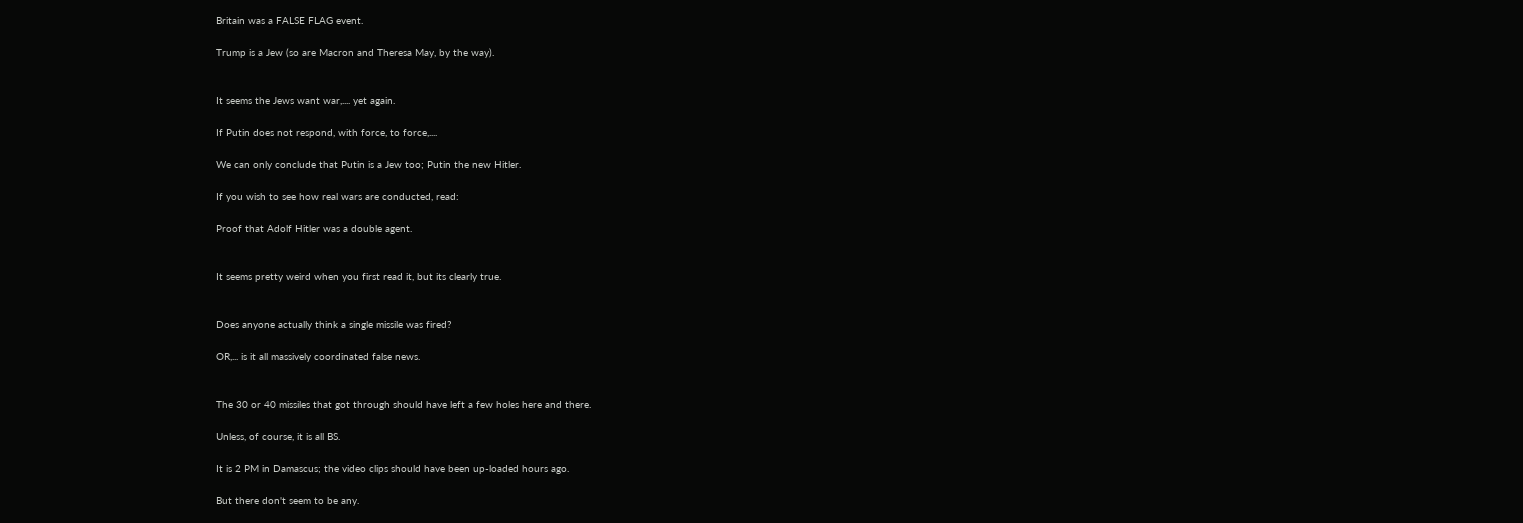Britain was a FALSE FLAG event.

Trump is a Jew (so are Macron and Theresa May, by the way).


It seems the Jews want war,.... yet again.

If Putin does not respond, with force, to force,....

We can only conclude that Putin is a Jew too; Putin the new Hitler.

If you wish to see how real wars are conducted, read:

Proof that Adolf Hitler was a double agent.


It seems pretty weird when you first read it, but its clearly true.


Does anyone actually think a single missile was fired?

OR,... is it all massively coordinated false news.


The 30 or 40 missiles that got through should have left a few holes here and there.

Unless, of course, it is all BS.

It is 2 PM in Damascus; the video clips should have been up-loaded hours ago.

But there don't seem to be any.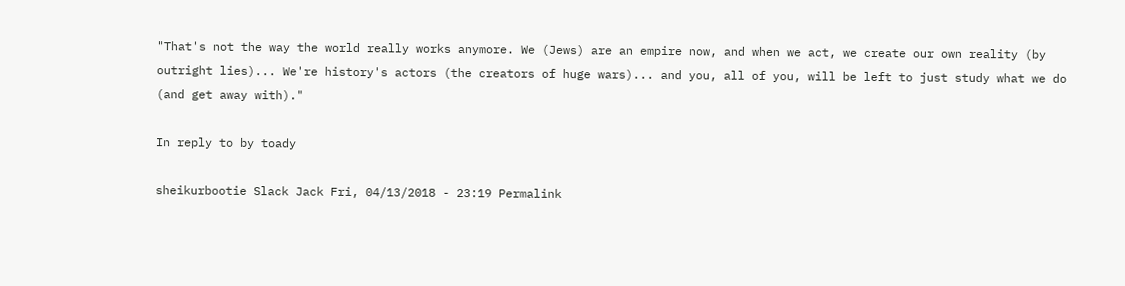"That's not the way the world really works anymore. We (Jews) are an empire now, and when we act, we create our own reality (by outright lies)... We're history's actors (the creators of huge wars)... and you, all of you, will be left to just study what we do (and get away with)."

In reply to by toady

sheikurbootie Slack Jack Fri, 04/13/2018 - 23:19 Permalink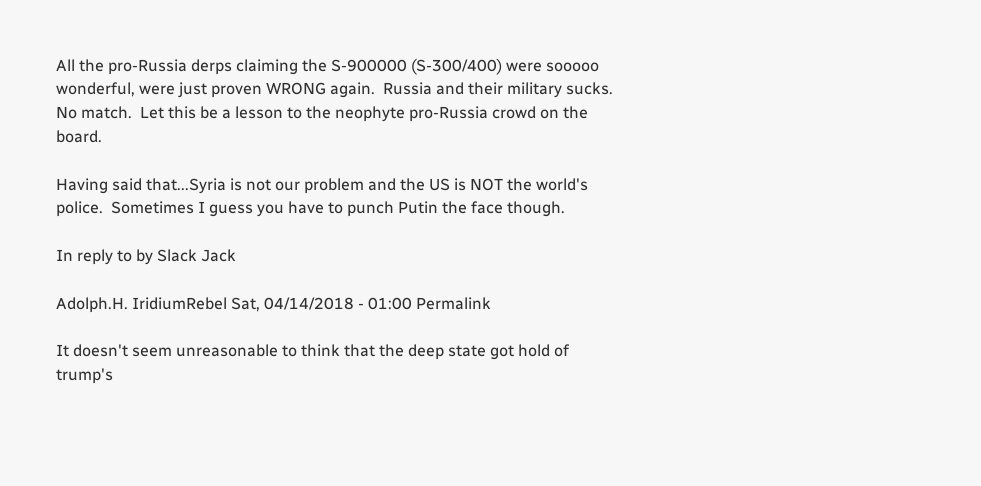All the pro-Russia derps claiming the S-900000 (S-300/400) were sooooo wonderful, were just proven WRONG again.  Russia and their military sucks.  No match.  Let this be a lesson to the neophyte pro-Russia crowd on the board.

Having said that...Syria is not our problem and the US is NOT the world's police.  Sometimes I guess you have to punch Putin the face though.

In reply to by Slack Jack

Adolph.H. IridiumRebel Sat, 04/14/2018 - 01:00 Permalink

It doesn't seem unreasonable to think that the deep state got hold of trump's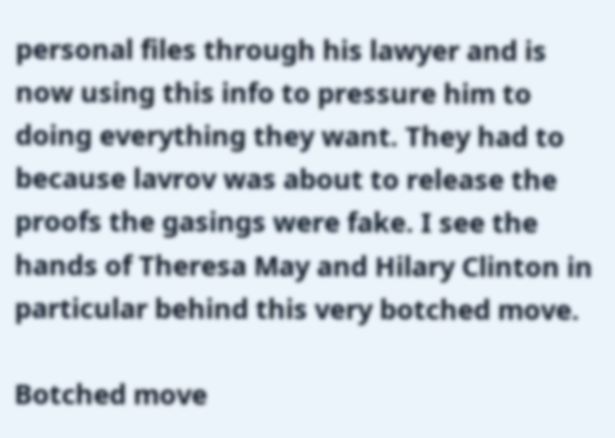personal files through his lawyer and is now using this info to pressure him to doing everything they want. They had to because lavrov was about to release the proofs the gasings were fake. I see the hands of Theresa May and Hilary Clinton in particular behind this very botched move.

Botched move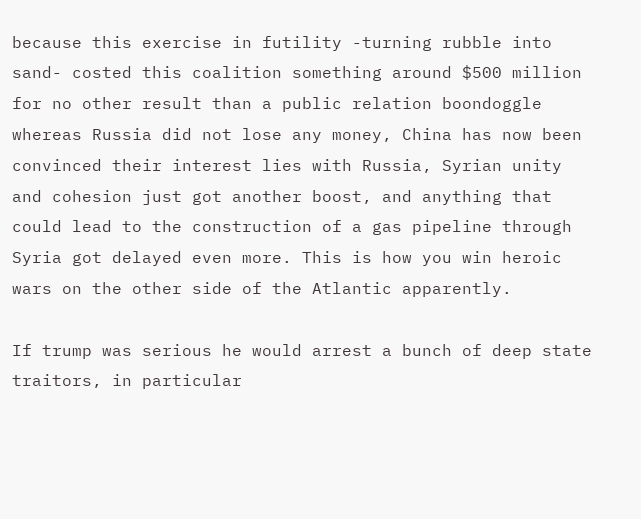because this exercise in futility -turning rubble into sand- costed this coalition something around $500 million for no other result than a public relation boondoggle whereas Russia did not lose any money, China has now been convinced their interest lies with Russia, Syrian unity and cohesion just got another boost, and anything that could lead to the construction of a gas pipeline through Syria got delayed even more. This is how you win heroic wars on the other side of the Atlantic apparently.

If trump was serious he would arrest a bunch of deep state traitors, in particular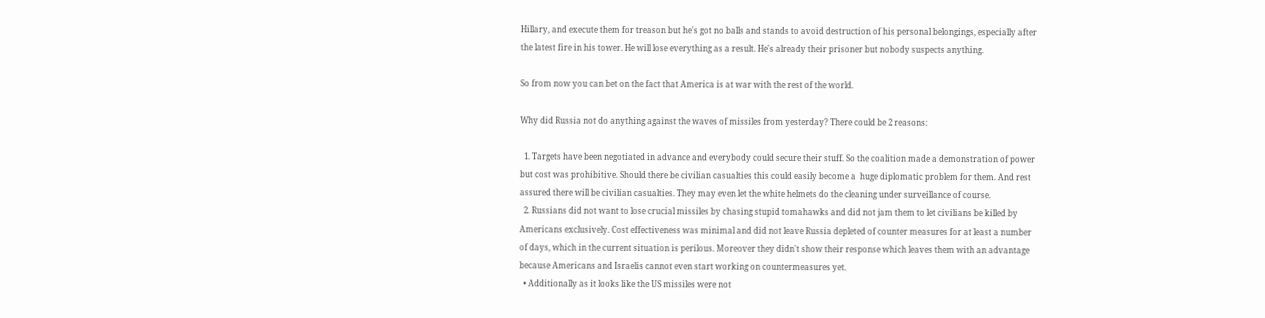Hillary, and execute them for treason but he's got no balls and stands to avoid destruction of his personal belongings, especially after the latest fire in his tower. He will lose everything as a result. He's already their prisoner but nobody suspects anything.

So from now you can bet on the fact that America is at war with the rest of the world.

Why did Russia not do anything against the waves of missiles from yesterday? There could be 2 reasons:

  1. Targets have been negotiated in advance and everybody could secure their stuff. So the coalition made a demonstration of power but cost was prohibitive. Should there be civilian casualties this could easily become a  huge diplomatic problem for them. And rest assured there will be civilian casualties. They may even let the white helmets do the cleaning under surveillance of course.
  2. Russians did not want to lose crucial missiles by chasing stupid tomahawks and did not jam them to let civilians be killed by Americans exclusively. Cost effectiveness was minimal and did not leave Russia depleted of counter measures for at least a number of days, which in the current situation is perilous. Moreover they didn't show their response which leaves them with an advantage because Americans and Israelis cannot even start working on countermeasures yet.
  • Additionally as it looks like the US missiles were not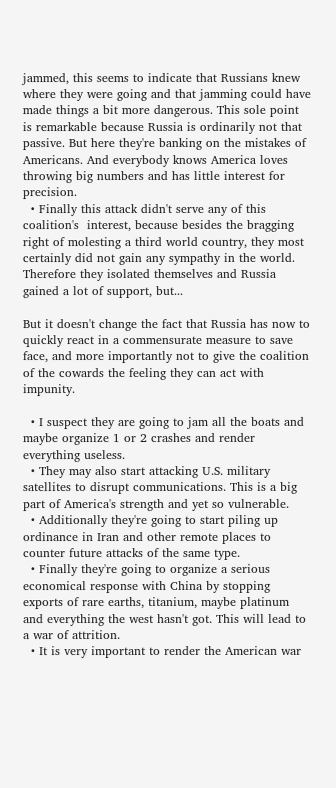jammed, this seems to indicate that Russians knew where they were going and that jamming could have made things a bit more dangerous. This sole point is remarkable because Russia is ordinarily not that passive. But here they're banking on the mistakes of Americans. And everybody knows America loves throwing big numbers and has little interest for precision.
  • Finally this attack didn't serve any of this coalition's  interest, because besides the bragging right of molesting a third world country, they most certainly did not gain any sympathy in the world. Therefore they isolated themselves and Russia gained a lot of support, but...

But it doesn't change the fact that Russia has now to quickly react in a commensurate measure to save face, and more importantly not to give the coalition of the cowards the feeling they can act with impunity.

  • I suspect they are going to jam all the boats and maybe organize 1 or 2 crashes and render everything useless.
  • They may also start attacking U.S. military satellites to disrupt communications. This is a big part of America's strength and yet so vulnerable.
  • Additionally they're going to start piling up ordinance in Iran and other remote places to counter future attacks of the same type.
  • Finally they're going to organize a serious economical response with China by stopping exports of rare earths, titanium, maybe platinum and everything the west hasn't got. This will lead to a war of attrition.
  • It is very important to render the American war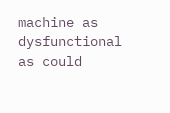machine as dysfunctional as could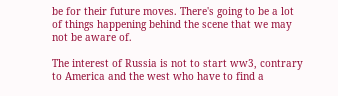be for their future moves. There's going to be a lot of things happening behind the scene that we may not be aware of.

The interest of Russia is not to start ww3, contrary to America and the west who have to find a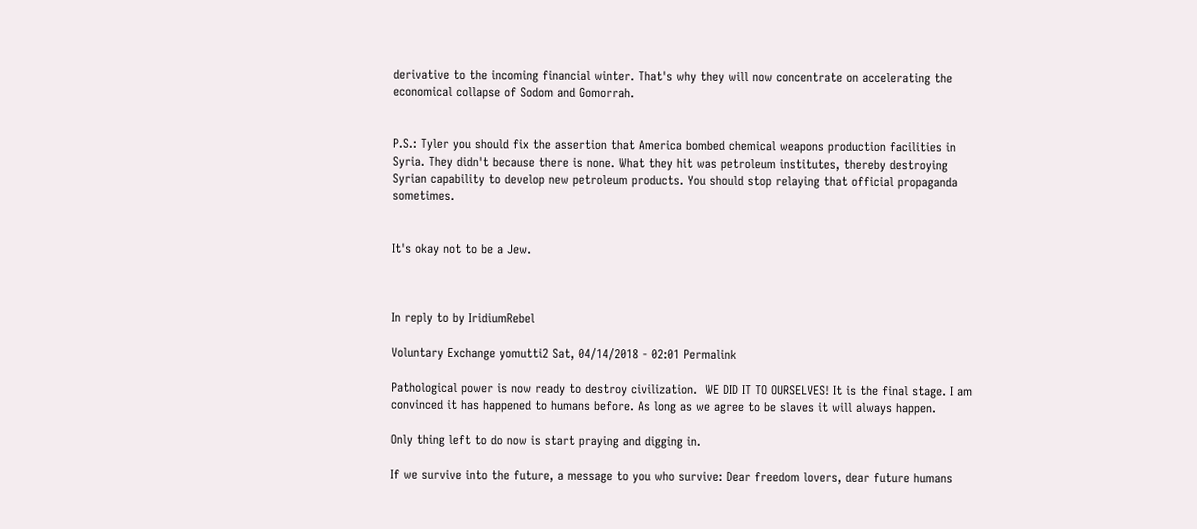derivative to the incoming financial winter. That's why they will now concentrate on accelerating the economical collapse of Sodom and Gomorrah.


P.S.: Tyler you should fix the assertion that America bombed chemical weapons production facilities in Syria. They didn't because there is none. What they hit was petroleum institutes, thereby destroying Syrian capability to develop new petroleum products. You should stop relaying that official propaganda sometimes.


It's okay not to be a Jew.



In reply to by IridiumRebel

Voluntary Exchange yomutti2 Sat, 04/14/2018 - 02:01 Permalink

Pathological power is now ready to destroy civilization.  WE DID IT TO OURSELVES! It is the final stage. I am convinced it has happened to humans before. As long as we agree to be slaves it will always happen.

Only thing left to do now is start praying and digging in.

If we survive into the future, a message to you who survive: Dear freedom lovers, dear future humans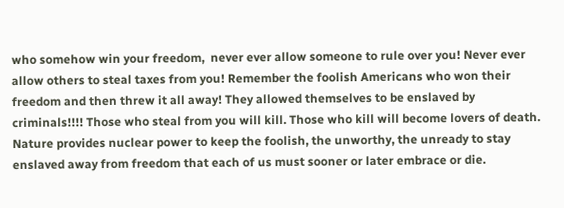who somehow win your freedom,  never ever allow someone to rule over you! Never ever allow others to steal taxes from you! Remember the foolish Americans who won their freedom and then threw it all away! They allowed themselves to be enslaved by criminals!!!! Those who steal from you will kill. Those who kill will become lovers of death. Nature provides nuclear power to keep the foolish, the unworthy, the unready to stay enslaved away from freedom that each of us must sooner or later embrace or die.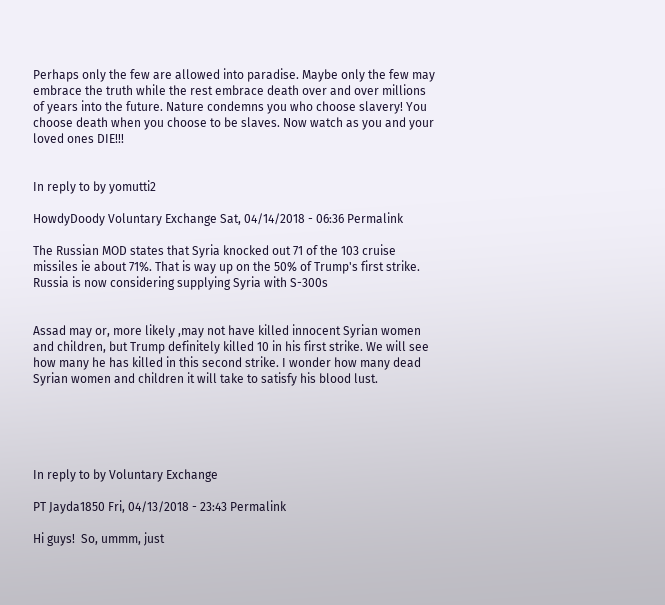Perhaps only the few are allowed into paradise. Maybe only the few may embrace the truth while the rest embrace death over and over millions of years into the future. Nature condemns you who choose slavery! You choose death when you choose to be slaves. Now watch as you and your loved ones DIE!!!


In reply to by yomutti2

HowdyDoody Voluntary Exchange Sat, 04/14/2018 - 06:36 Permalink

The Russian MOD states that Syria knocked out 71 of the 103 cruise missiles ie about 71%. That is way up on the 50% of Trump's first strike. Russia is now considering supplying Syria with S-300s


Assad may or, more likely ,may not have killed innocent Syrian women and children, but Trump definitely killed 10 in his first strike. We will see how many he has killed in this second strike. I wonder how many dead Syrian women and children it will take to satisfy his blood lust.





In reply to by Voluntary Exchange

PT Jayda1850 Fri, 04/13/2018 - 23:43 Permalink

Hi guys!  So, ummm, just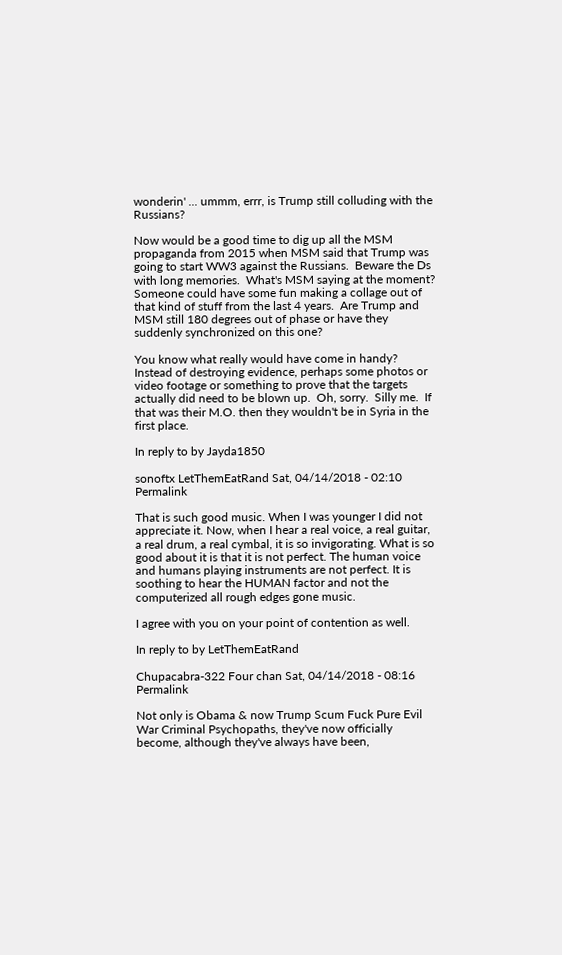wonderin' ... ummm, errr, is Trump still colluding with the Russians?

Now would be a good time to dig up all the MSM propaganda from 2015 when MSM said that Trump was going to start WW3 against the Russians.  Beware the Ds with long memories.  What's MSM saying at the moment?  Someone could have some fun making a collage out of that kind of stuff from the last 4 years.  Are Trump and MSM still 180 degrees out of phase or have they suddenly synchronized on this one?

You know what really would have come in handy?  Instead of destroying evidence, perhaps some photos or video footage or something to prove that the targets actually did need to be blown up.  Oh, sorry.  Silly me.  If that was their M.O. then they wouldn't be in Syria in the first place.

In reply to by Jayda1850

sonoftx LetThemEatRand Sat, 04/14/2018 - 02:10 Permalink

That is such good music. When I was younger I did not appreciate it. Now, when I hear a real voice, a real guitar, a real drum, a real cymbal, it is so invigorating. What is so good about it is that it is not perfect. The human voice and humans playing instruments are not perfect. It is soothing to hear the HUMAN factor and not the computerized all rough edges gone music.

I agree with you on your point of contention as well.

In reply to by LetThemEatRand

Chupacabra-322 Four chan Sat, 04/14/2018 - 08:16 Permalink

Not only is Obama & now Trump Scum Fuck Pure Evil War Criminal Psychopaths, they've now officially become, although they've always have been,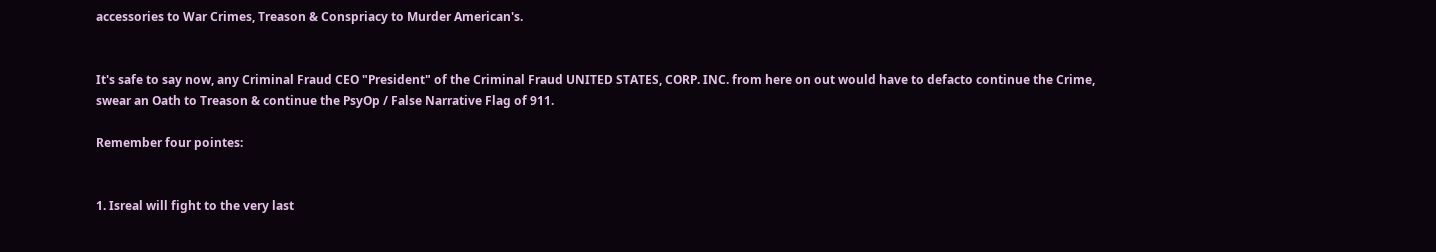accessories to War Crimes, Treason & Conspriacy to Murder American's.


It's safe to say now, any Criminal Fraud CEO "President" of the Criminal Fraud UNITED STATES, CORP. INC. from here on out would have to defacto continue the Crime, swear an Oath to Treason & continue the PsyOp / False Narrative Flag of 911.

Remember four pointes:


1. Isreal will fight to the very last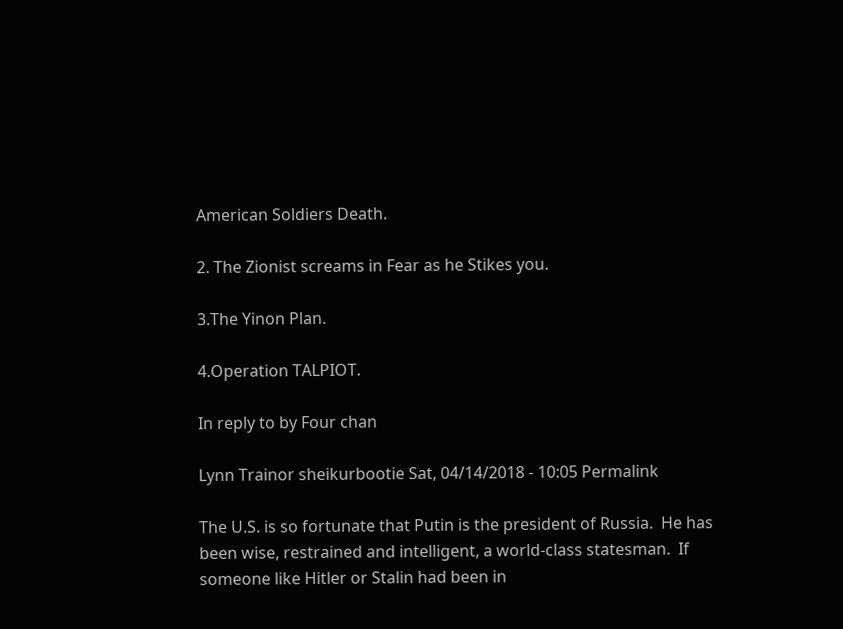American Soldiers Death.

2. The Zionist screams in Fear as he Stikes you.

3.The Yinon Plan.

4.Operation TALPIOT.

In reply to by Four chan

Lynn Trainor sheikurbootie Sat, 04/14/2018 - 10:05 Permalink

The U.S. is so fortunate that Putin is the president of Russia.  He has been wise, restrained and intelligent, a world-class statesman.  If someone like Hitler or Stalin had been in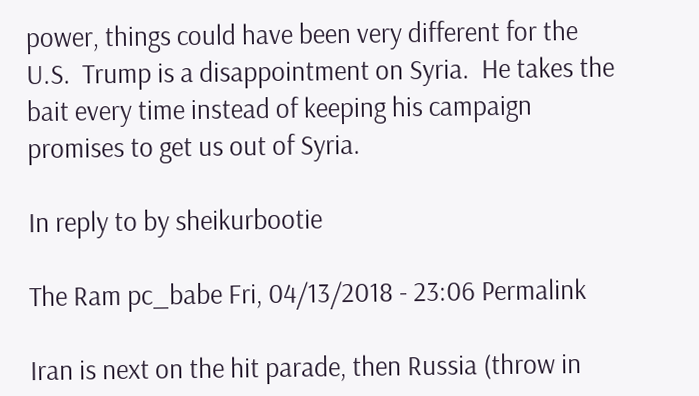power, things could have been very different for the U.S.  Trump is a disappointment on Syria.  He takes the bait every time instead of keeping his campaign promises to get us out of Syria.

In reply to by sheikurbootie

The Ram pc_babe Fri, 04/13/2018 - 23:06 Permalink

Iran is next on the hit parade, then Russia (throw in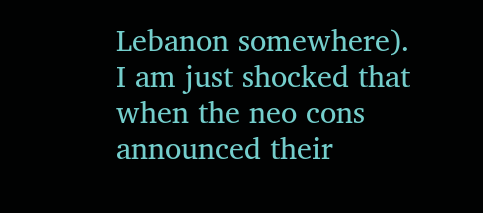Lebanon somewhere).  I am just shocked that when the neo cons announced their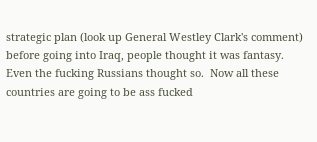strategic plan (look up General Westley Clark's comment) before going into Iraq, people thought it was fantasy.  Even the fucking Russians thought so.  Now all these countries are going to be ass fucked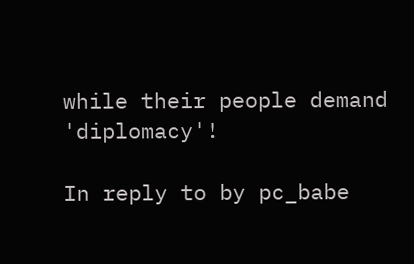while their people demand 'diplomacy'!

In reply to by pc_babe